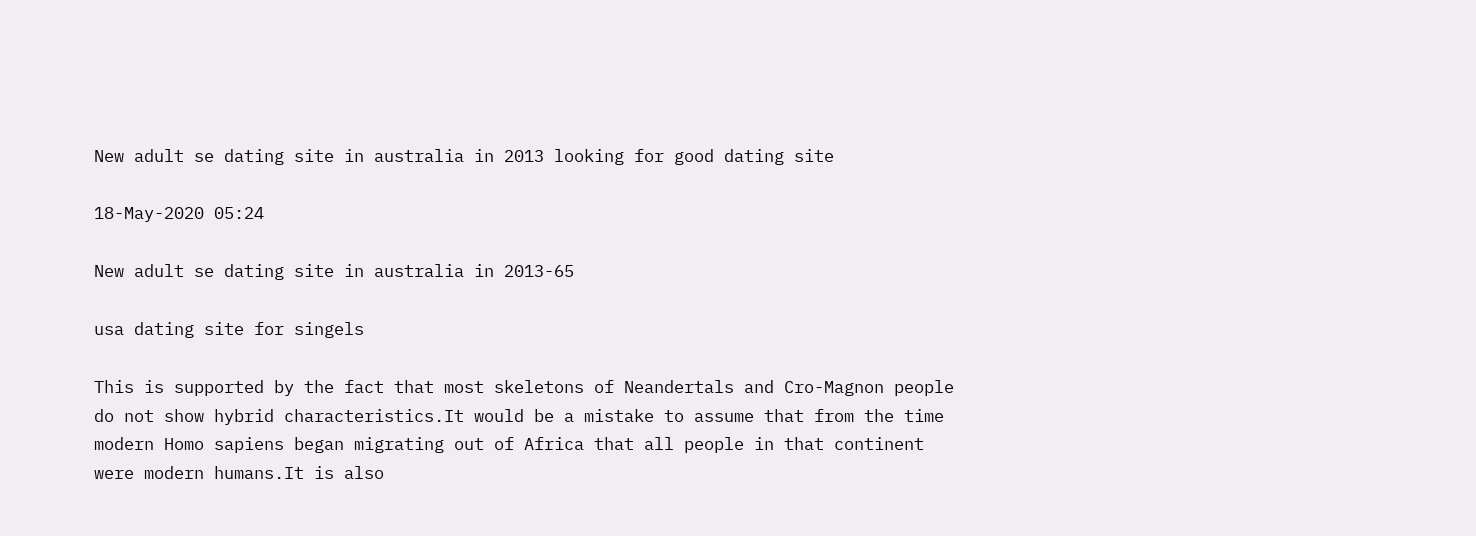New adult se dating site in australia in 2013 looking for good dating site

18-May-2020 05:24

New adult se dating site in australia in 2013-65

usa dating site for singels

This is supported by the fact that most skeletons of Neandertals and Cro-Magnon people do not show hybrid characteristics.It would be a mistake to assume that from the time modern Homo sapiens began migrating out of Africa that all people in that continent were modern humans.It is also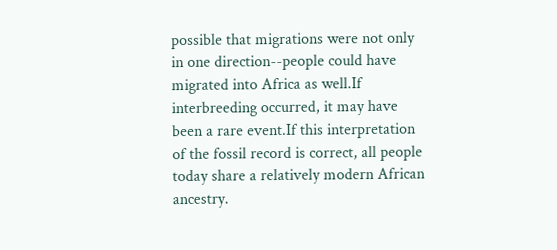possible that migrations were not only in one direction--people could have migrated into Africa as well.If interbreeding occurred, it may have been a rare event.If this interpretation of the fossil record is correct, all people today share a relatively modern African ancestry.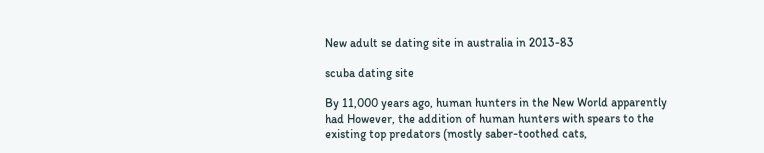New adult se dating site in australia in 2013-83

scuba dating site

By 11,000 years ago, human hunters in the New World apparently had However, the addition of human hunters with spears to the existing top predators (mostly saber-toothed cats,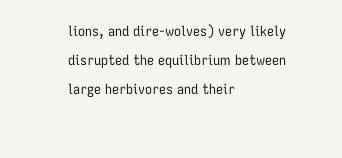lions, and dire-wolves) very likely disrupted the equilibrium between large herbivores and their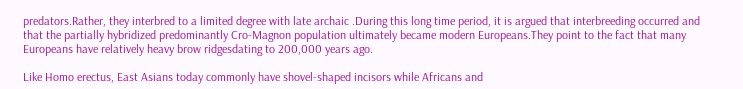predators.Rather, they interbred to a limited degree with late archaic .During this long time period, it is argued that interbreeding occurred and that the partially hybridized predominantly Cro-Magnon population ultimately became modern Europeans.They point to the fact that many Europeans have relatively heavy brow ridgesdating to 200,000 years ago.

Like Homo erectus, East Asians today commonly have shovel-shaped incisors while Africans and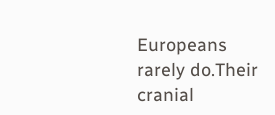Europeans rarely do.Their cranial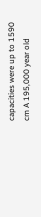capacities were up to 1590 cm A 195,000 year old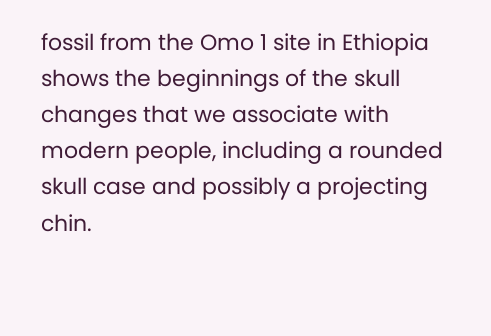fossil from the Omo 1 site in Ethiopia shows the beginnings of the skull changes that we associate with modern people, including a rounded skull case and possibly a projecting chin.